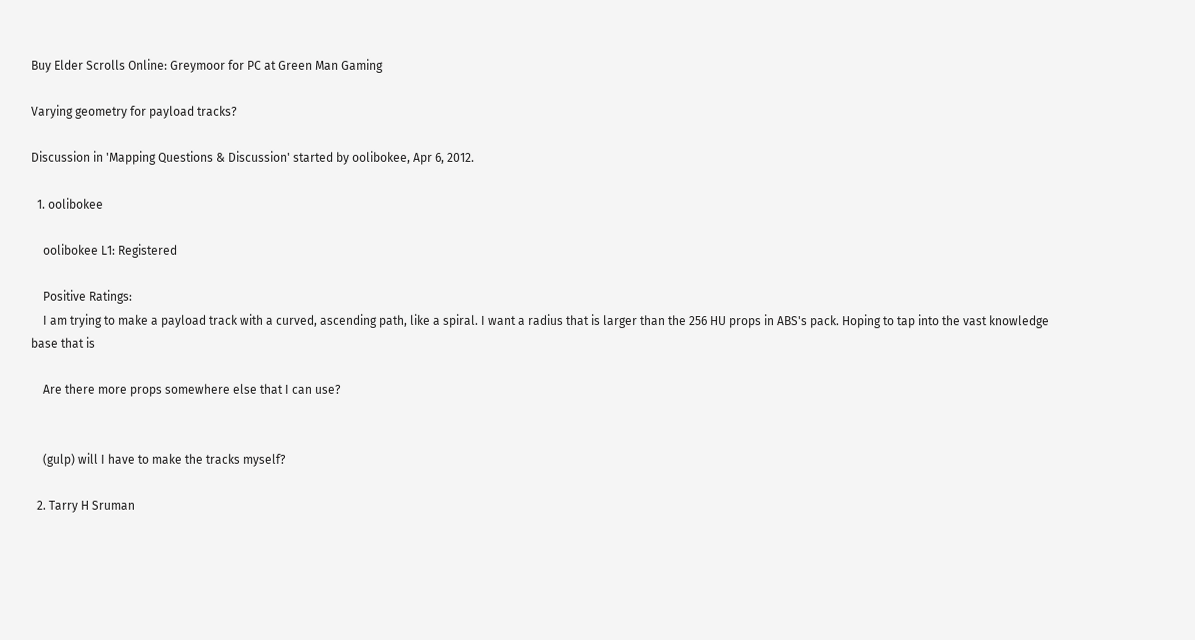Buy Elder Scrolls Online: Greymoor for PC at Green Man Gaming

Varying geometry for payload tracks?

Discussion in 'Mapping Questions & Discussion' started by oolibokee, Apr 6, 2012.

  1. oolibokee

    oolibokee L1: Registered

    Positive Ratings:
    I am trying to make a payload track with a curved, ascending path, like a spiral. I want a radius that is larger than the 256 HU props in ABS's pack. Hoping to tap into the vast knowledge base that is

    Are there more props somewhere else that I can use?


    (gulp) will I have to make the tracks myself?

  2. Tarry H Sruman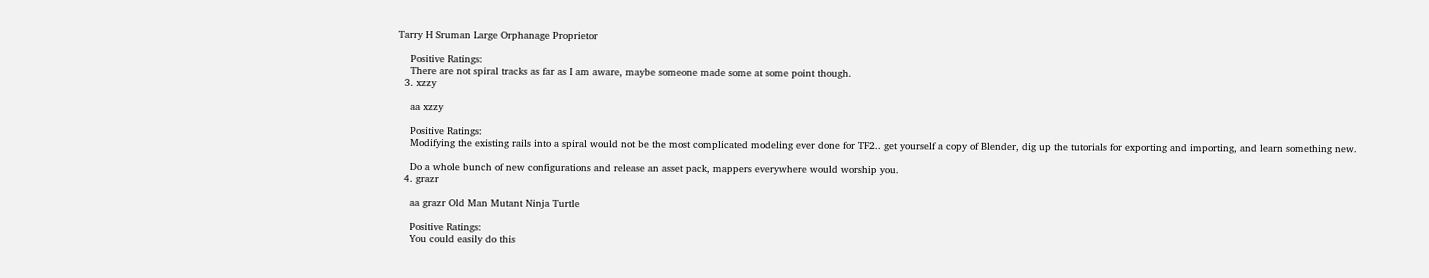Tarry H Sruman Large Orphanage Proprietor

    Positive Ratings:
    There are not spiral tracks as far as I am aware, maybe someone made some at some point though.
  3. xzzy

    aa xzzy

    Positive Ratings:
    Modifying the existing rails into a spiral would not be the most complicated modeling ever done for TF2.. get yourself a copy of Blender, dig up the tutorials for exporting and importing, and learn something new.

    Do a whole bunch of new configurations and release an asset pack, mappers everywhere would worship you.
  4. grazr

    aa grazr Old Man Mutant Ninja Turtle

    Positive Ratings:
    You could easily do this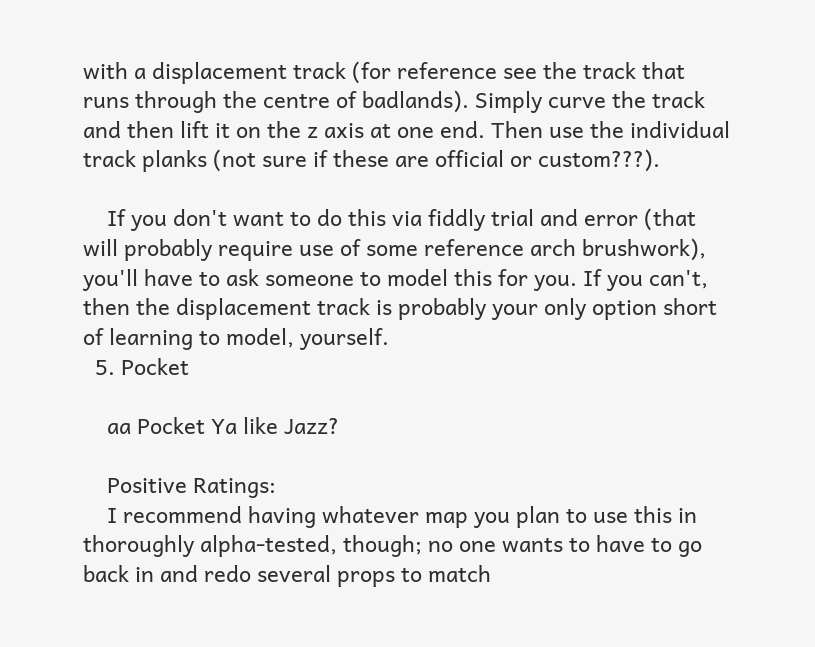with a displacement track (for reference see the track that runs through the centre of badlands). Simply curve the track and then lift it on the z axis at one end. Then use the individual track planks (not sure if these are official or custom???).

    If you don't want to do this via fiddly trial and error (that will probably require use of some reference arch brushwork), you'll have to ask someone to model this for you. If you can't, then the displacement track is probably your only option short of learning to model, yourself.
  5. Pocket

    aa Pocket Ya like Jazz?

    Positive Ratings:
    I recommend having whatever map you plan to use this in thoroughly alpha-tested, though; no one wants to have to go back in and redo several props to match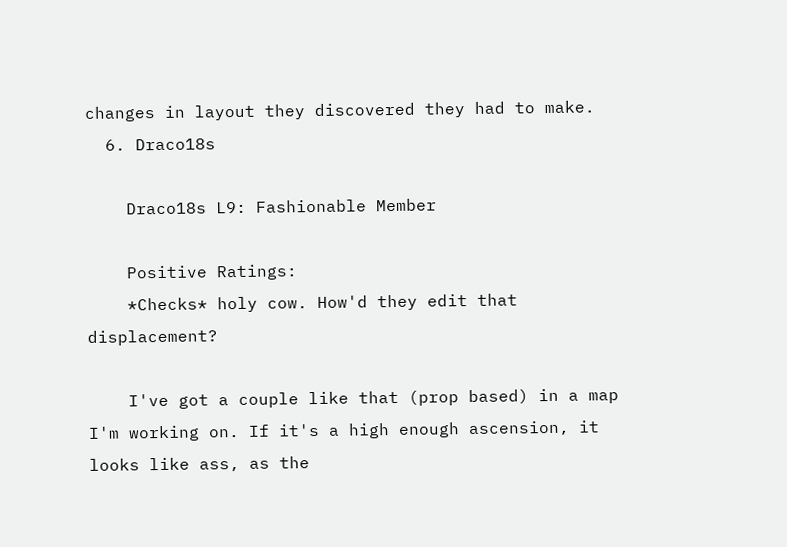changes in layout they discovered they had to make.
  6. Draco18s

    Draco18s L9: Fashionable Member

    Positive Ratings:
    *Checks* holy cow. How'd they edit that displacement?

    I've got a couple like that (prop based) in a map I'm working on. If it's a high enough ascension, it looks like ass, as the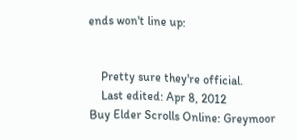ends won't line up:


    Pretty sure they're official.
    Last edited: Apr 8, 2012
Buy Elder Scrolls Online: Greymoor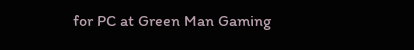for PC at Green Man Gaming